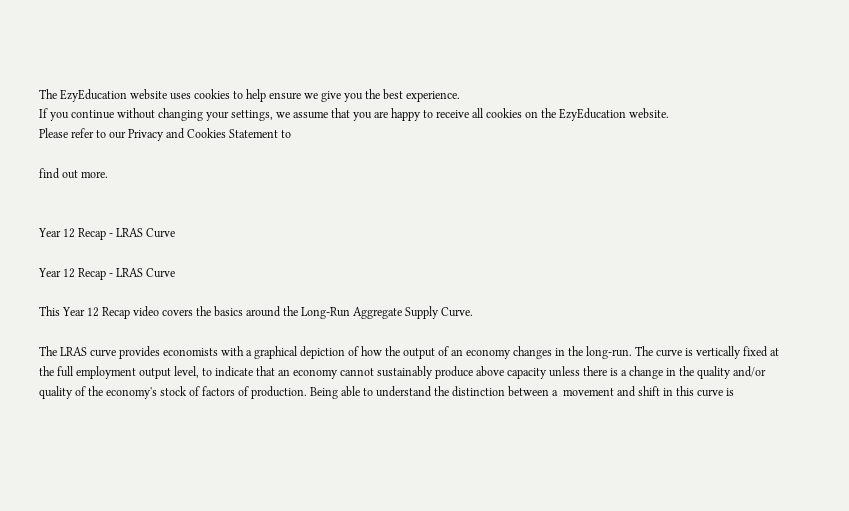The EzyEducation website uses cookies to help ensure we give you the best experience.
If you continue without changing your settings, we assume that you are happy to receive all cookies on the EzyEducation website.
Please refer to our Privacy and Cookies Statement to

find out more.


Year 12 Recap - LRAS Curve

Year 12 Recap - LRAS Curve

This Year 12 Recap video covers the basics around the Long-Run Aggregate Supply Curve.

The LRAS curve provides economists with a graphical depiction of how the output of an economy changes in the long-run. The curve is vertically fixed at the full employment output level, to indicate that an economy cannot sustainably produce above capacity unless there is a change in the quality and/or quality of the economy's stock of factors of production. Being able to understand the distinction between a  movement and shift in this curve is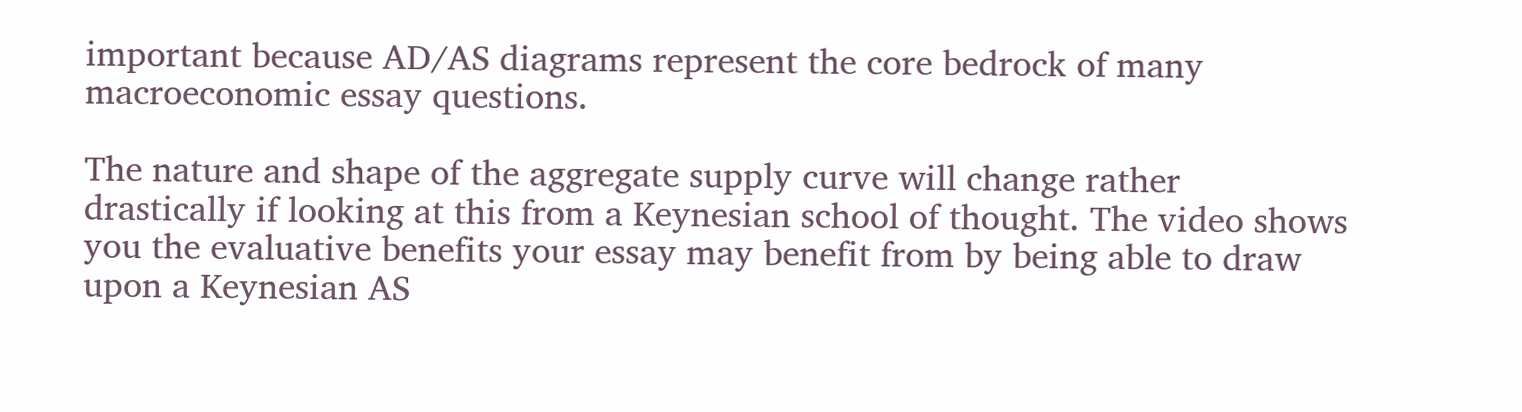important because AD/AS diagrams represent the core bedrock of many macroeconomic essay questions.

The nature and shape of the aggregate supply curve will change rather drastically if looking at this from a Keynesian school of thought. The video shows you the evaluative benefits your essay may benefit from by being able to draw upon a Keynesian AS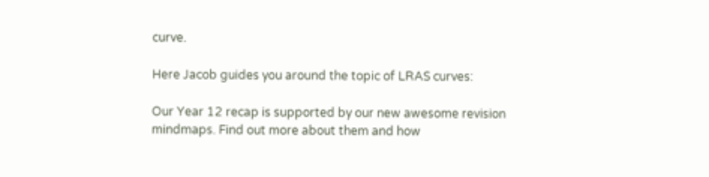curve.

Here Jacob guides you around the topic of LRAS curves:

Our Year 12 recap is supported by our new awesome revision mindmaps. Find out more about them and how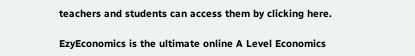teachers and students can access them by clicking here.

EzyEconomics is the ultimate online A Level Economics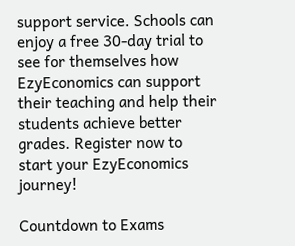support service. Schools can enjoy a free 30-day trial to see for themselves how EzyEconomics can support their teaching and help their students achieve better grades. Register now to start your EzyEconomics journey!

Countdown to Exams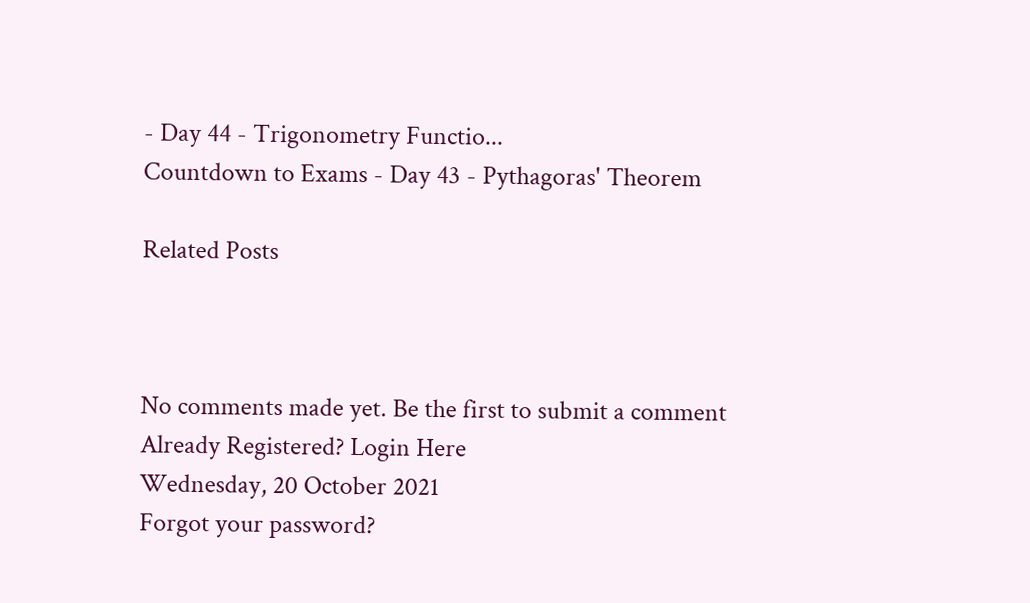- Day 44 - Trigonometry Functio...
Countdown to Exams - Day 43 - Pythagoras' Theorem

Related Posts



No comments made yet. Be the first to submit a comment
Already Registered? Login Here
Wednesday, 20 October 2021
Forgot your password?